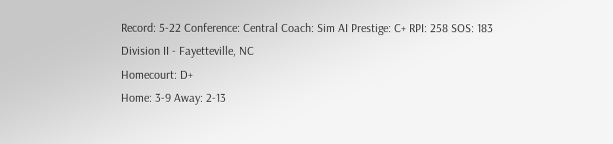Record: 5-22 Conference: Central Coach: Sim AI Prestige: C+ RPI: 258 SOS: 183
Division II - Fayetteville, NC
Homecourt: D+
Home: 3-9 Away: 2-13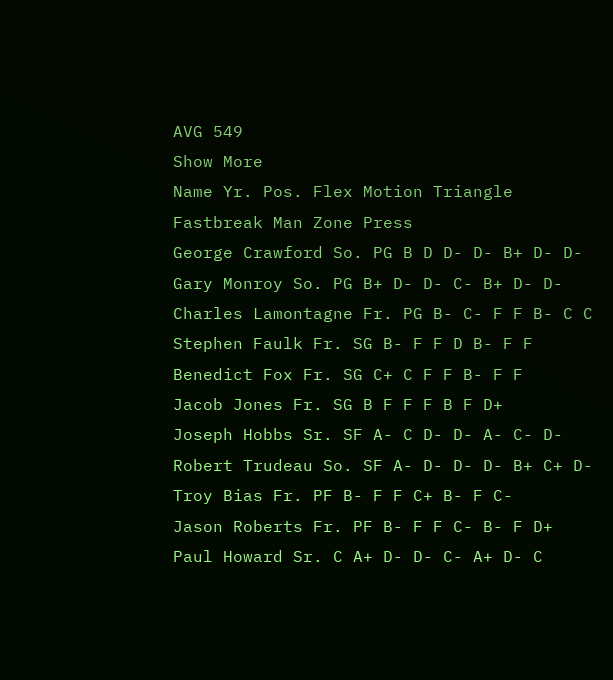AVG 549
Show More
Name Yr. Pos. Flex Motion Triangle Fastbreak Man Zone Press
George Crawford So. PG B D D- D- B+ D- D-
Gary Monroy So. PG B+ D- D- C- B+ D- D-
Charles Lamontagne Fr. PG B- C- F F B- C C
Stephen Faulk Fr. SG B- F F D B- F F
Benedict Fox Fr. SG C+ C F F B- F F
Jacob Jones Fr. SG B F F F B F D+
Joseph Hobbs Sr. SF A- C D- D- A- C- D-
Robert Trudeau So. SF A- D- D- D- B+ C+ D-
Troy Bias Fr. PF B- F F C+ B- F C-
Jason Roberts Fr. PF B- F F C- B- F D+
Paul Howard Sr. C A+ D- D- C- A+ D- C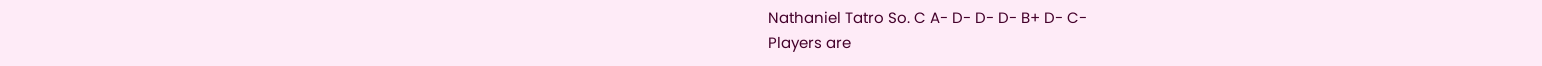Nathaniel Tatro So. C A- D- D- D- B+ D- C-
Players are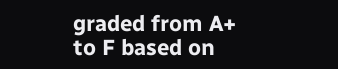graded from A+ to F based on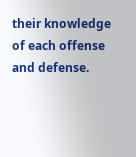their knowledge of each offense and defense.